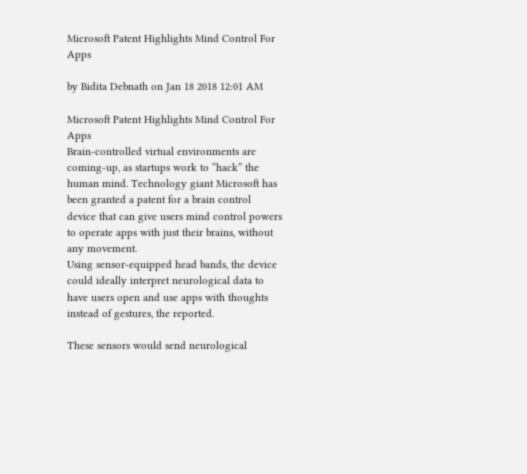Microsoft Patent Highlights Mind Control For Apps

by Bidita Debnath on Jan 18 2018 12:01 AM

Microsoft Patent Highlights Mind Control For Apps
Brain-controlled virtual environments are coming-up, as startups work to “hack” the human mind. Technology giant Microsoft has been granted a patent for a brain control device that can give users mind control powers to operate apps with just their brains, without any movement.
Using sensor-equipped head bands, the device could ideally interpret neurological data to have users open and use apps with thoughts instead of gestures, the reported.

These sensors would send neurological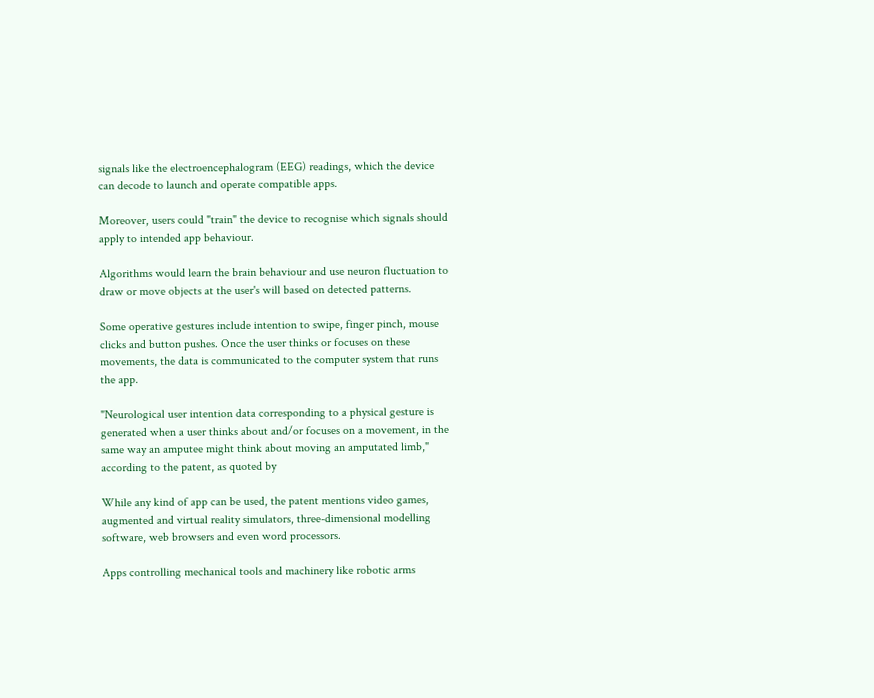signals like the electroencephalogram (EEG) readings, which the device can decode to launch and operate compatible apps.

Moreover, users could "train" the device to recognise which signals should apply to intended app behaviour.

Algorithms would learn the brain behaviour and use neuron fluctuation to draw or move objects at the user's will based on detected patterns.

Some operative gestures include intention to swipe, finger pinch, mouse clicks and button pushes. Once the user thinks or focuses on these movements, the data is communicated to the computer system that runs the app.

"Neurological user intention data corresponding to a physical gesture is generated when a user thinks about and/or focuses on a movement, in the same way an amputee might think about moving an amputated limb," according to the patent, as quoted by

While any kind of app can be used, the patent mentions video games, augmented and virtual reality simulators, three-dimensional modelling software, web browsers and even word processors.

Apps controlling mechanical tools and machinery like robotic arms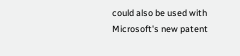could also be used with Microsoft's new patent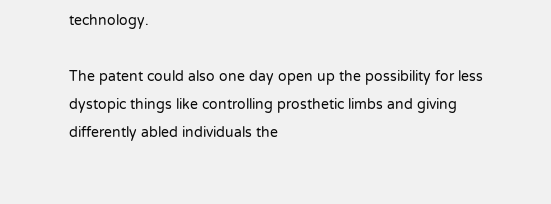technology.

The patent could also one day open up the possibility for less dystopic things like controlling prosthetic limbs and giving differently abled individuals the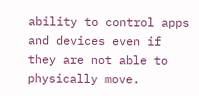ability to control apps and devices even if they are not able to physically move.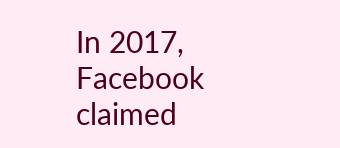In 2017, Facebook claimed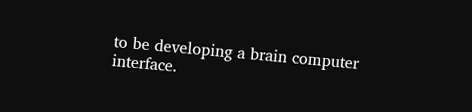to be developing a brain computer interface.